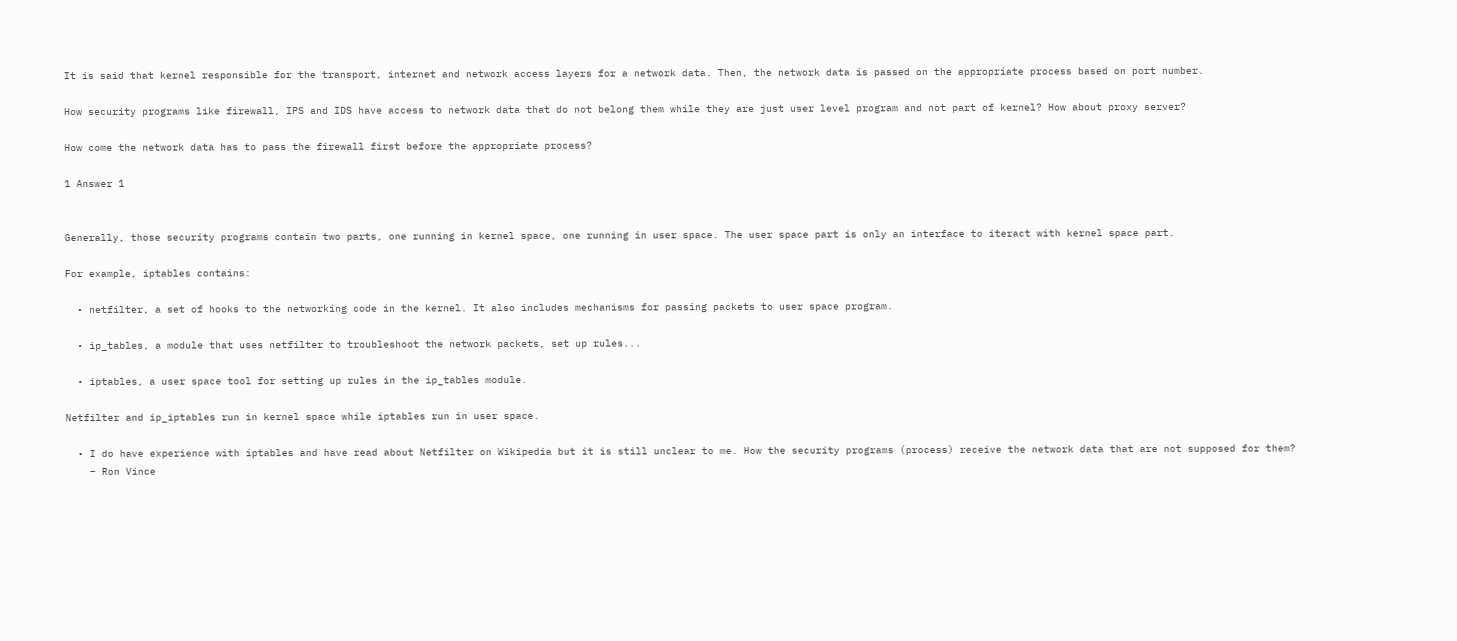It is said that kernel responsible for the transport, internet and network access layers for a network data. Then, the network data is passed on the appropriate process based on port number.

How security programs like firewall, IPS and IDS have access to network data that do not belong them while they are just user level program and not part of kernel? How about proxy server?

How come the network data has to pass the firewall first before the appropriate process?

1 Answer 1


Generally, those security programs contain two parts, one running in kernel space, one running in user space. The user space part is only an interface to iteract with kernel space part.

For example, iptables contains:

  • netfilter, a set of hooks to the networking code in the kernel. It also includes mechanisms for passing packets to user space program.

  • ip_tables, a module that uses netfilter to troubleshoot the network packets, set up rules...

  • iptables, a user space tool for setting up rules in the ip_tables module.

Netfilter and ip_iptables run in kernel space while iptables run in user space.

  • I do have experience with iptables and have read about Netfilter on Wikipedia but it is still unclear to me. How the security programs (process) receive the network data that are not supposed for them?
    – Ron Vince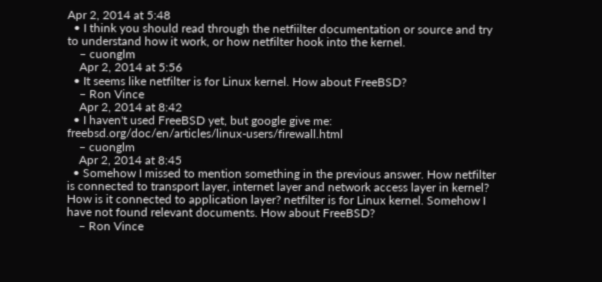Apr 2, 2014 at 5:48
  • I think you should read through the netfiilter documentation or source and try to understand how it work, or how netfilter hook into the kernel.
    – cuonglm
    Apr 2, 2014 at 5:56
  • It seems like netfilter is for Linux kernel. How about FreeBSD?
    – Ron Vince
    Apr 2, 2014 at 8:42
  • I haven't used FreeBSD yet, but google give me: freebsd.org/doc/en/articles/linux-users/firewall.html
    – cuonglm
    Apr 2, 2014 at 8:45
  • Somehow I missed to mention something in the previous answer. How netfilter is connected to transport layer, internet layer and network access layer in kernel? How is it connected to application layer? netfilter is for Linux kernel. Somehow I have not found relevant documents. How about FreeBSD?
    – Ron Vince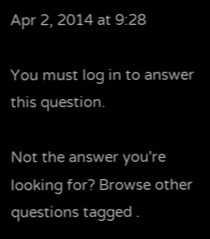Apr 2, 2014 at 9:28

You must log in to answer this question.

Not the answer you're looking for? Browse other questions tagged .